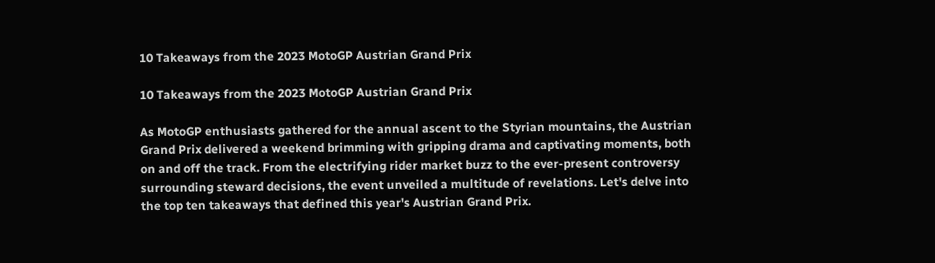10 Takeaways from the 2023 MotoGP Austrian Grand Prix

10 Takeaways from the 2023 MotoGP Austrian Grand Prix

As MotoGP enthusiasts gathered for the annual ascent to the Styrian mountains, the Austrian Grand Prix delivered a weekend brimming with gripping drama and captivating moments, both on and off the track. From the electrifying rider market buzz to the ever-present controversy surrounding steward decisions, the event unveiled a multitude of revelations. Let's delve into the top ten takeaways that defined this year's Austrian Grand Prix.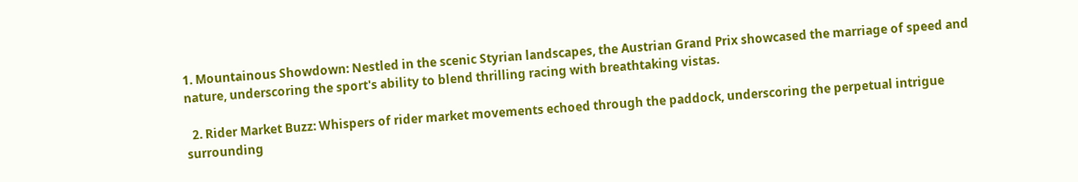1. Mountainous Showdown: Nestled in the scenic Styrian landscapes, the Austrian Grand Prix showcased the marriage of speed and nature, underscoring the sport's ability to blend thrilling racing with breathtaking vistas.

  2. Rider Market Buzz: Whispers of rider market movements echoed through the paddock, underscoring the perpetual intrigue surrounding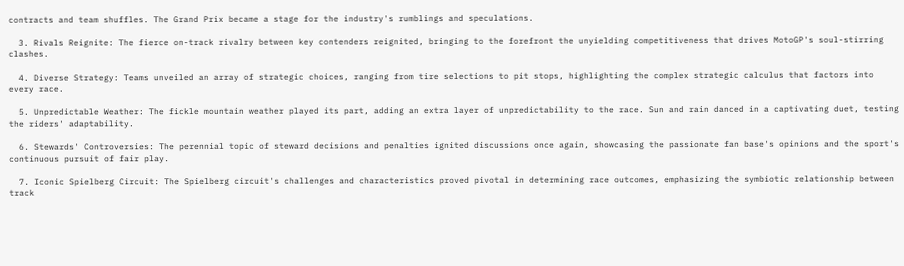contracts and team shuffles. The Grand Prix became a stage for the industry's rumblings and speculations.

  3. Rivals Reignite: The fierce on-track rivalry between key contenders reignited, bringing to the forefront the unyielding competitiveness that drives MotoGP's soul-stirring clashes.

  4. Diverse Strategy: Teams unveiled an array of strategic choices, ranging from tire selections to pit stops, highlighting the complex strategic calculus that factors into every race.

  5. Unpredictable Weather: The fickle mountain weather played its part, adding an extra layer of unpredictability to the race. Sun and rain danced in a captivating duet, testing the riders' adaptability.

  6. Stewards' Controversies: The perennial topic of steward decisions and penalties ignited discussions once again, showcasing the passionate fan base's opinions and the sport's continuous pursuit of fair play.

  7. Iconic Spielberg Circuit: The Spielberg circuit's challenges and characteristics proved pivotal in determining race outcomes, emphasizing the symbiotic relationship between track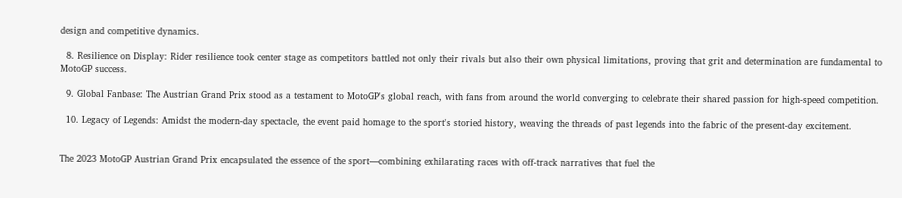design and competitive dynamics.

  8. Resilience on Display: Rider resilience took center stage as competitors battled not only their rivals but also their own physical limitations, proving that grit and determination are fundamental to MotoGP success.

  9. Global Fanbase: The Austrian Grand Prix stood as a testament to MotoGP's global reach, with fans from around the world converging to celebrate their shared passion for high-speed competition.

  10. Legacy of Legends: Amidst the modern-day spectacle, the event paid homage to the sport's storied history, weaving the threads of past legends into the fabric of the present-day excitement.


The 2023 MotoGP Austrian Grand Prix encapsulated the essence of the sport—combining exhilarating races with off-track narratives that fuel the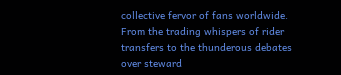collective fervor of fans worldwide. From the trading whispers of rider transfers to the thunderous debates over steward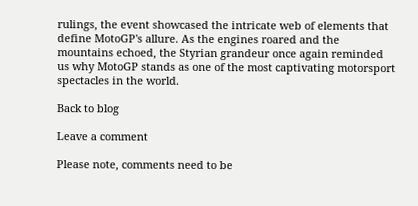rulings, the event showcased the intricate web of elements that define MotoGP's allure. As the engines roared and the mountains echoed, the Styrian grandeur once again reminded us why MotoGP stands as one of the most captivating motorsport spectacles in the world.

Back to blog

Leave a comment

Please note, comments need to be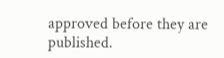approved before they are published.